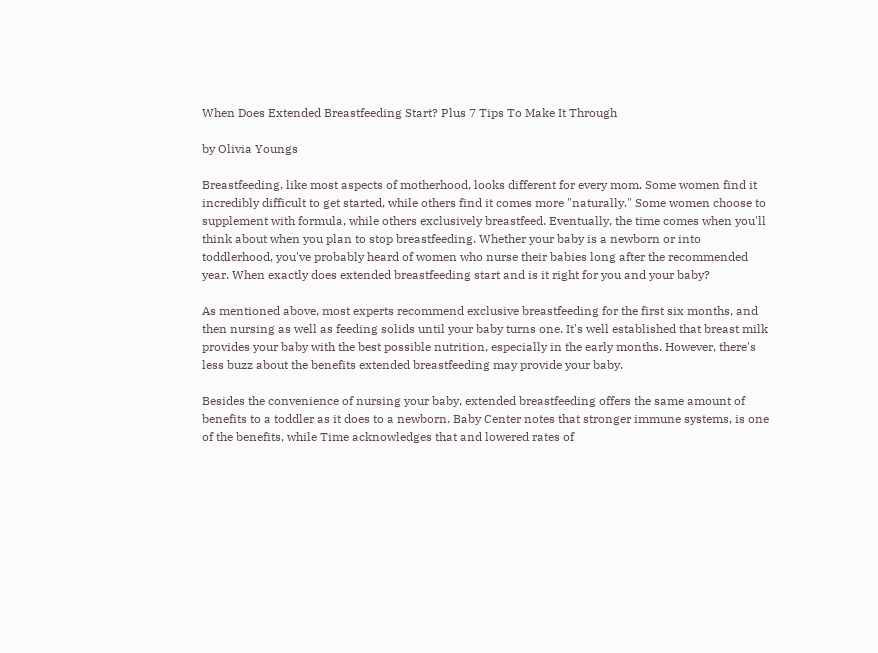When Does Extended Breastfeeding Start? Plus 7 Tips To Make It Through

by Olivia Youngs

Breastfeeding, like most aspects of motherhood, looks different for every mom. Some women find it incredibly difficult to get started, while others find it comes more "naturally." Some women choose to supplement with formula, while others exclusively breastfeed. Eventually, the time comes when you'll think about when you plan to stop breastfeeding. Whether your baby is a newborn or into toddlerhood, you've probably heard of women who nurse their babies long after the recommended year. When exactly does extended breastfeeding start and is it right for you and your baby?

As mentioned above, most experts recommend exclusive breastfeeding for the first six months, and then nursing as well as feeding solids until your baby turns one. It's well established that breast milk provides your baby with the best possible nutrition, especially in the early months. However, there's less buzz about the benefits extended breastfeeding may provide your baby.

Besides the convenience of nursing your baby, extended breastfeeding offers the same amount of benefits to a toddler as it does to a newborn. Baby Center notes that stronger immune systems, is one of the benefits, while Time acknowledges that and lowered rates of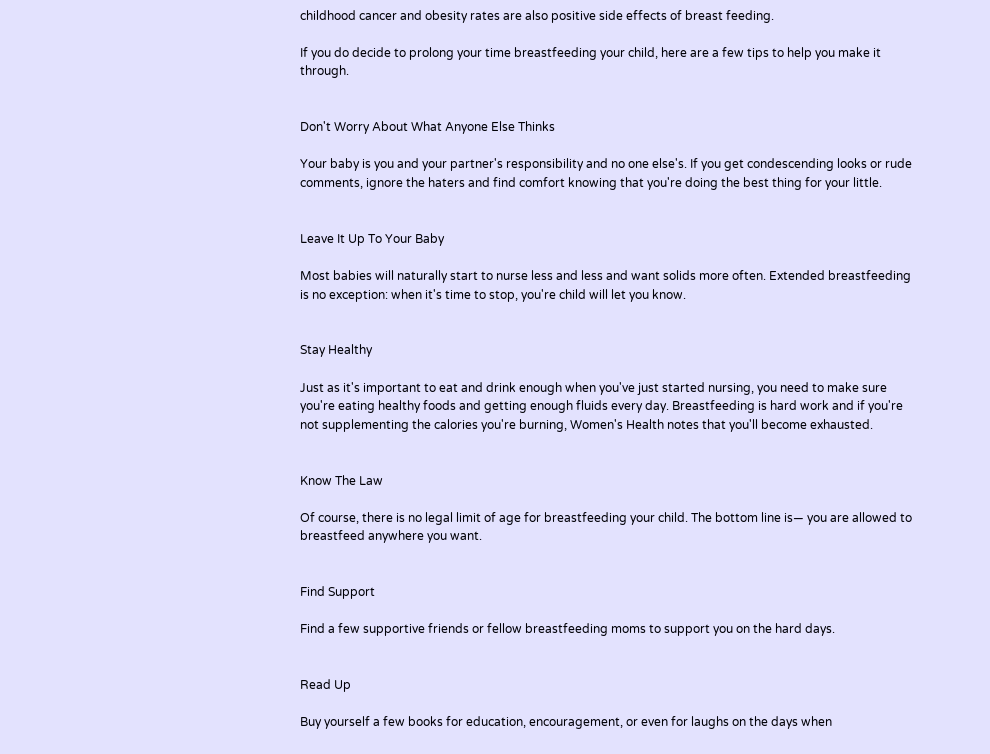childhood cancer and obesity rates are also positive side effects of breast feeding.

If you do decide to prolong your time breastfeeding your child, here are a few tips to help you make it through.


Don't Worry About What Anyone Else Thinks

Your baby is you and your partner's responsibility and no one else's. If you get condescending looks or rude comments, ignore the haters and find comfort knowing that you're doing the best thing for your little.


Leave It Up To Your Baby

Most babies will naturally start to nurse less and less and want solids more often. Extended breastfeeding is no exception: when it's time to stop, you're child will let you know.


Stay Healthy

Just as it's important to eat and drink enough when you've just started nursing, you need to make sure you're eating healthy foods and getting enough fluids every day. Breastfeeding is hard work and if you're not supplementing the calories you're burning, Women's Health notes that you'll become exhausted.


Know The Law

Of course, there is no legal limit of age for breastfeeding your child. The bottom line is— you are allowed to breastfeed anywhere you want.


Find Support

Find a few supportive friends or fellow breastfeeding moms to support you on the hard days.


Read Up

Buy yourself a few books for education, encouragement, or even for laughs on the days when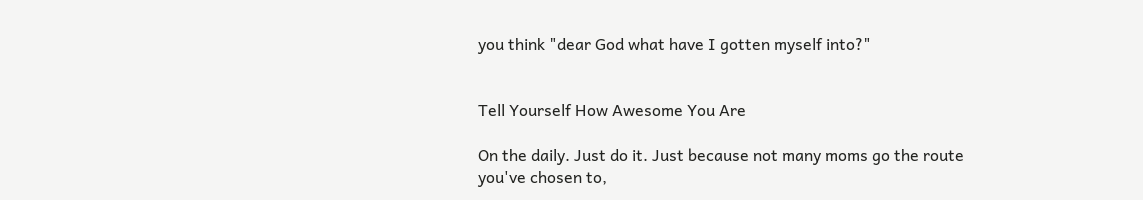you think "dear God what have I gotten myself into?"


Tell Yourself How Awesome You Are

On the daily. Just do it. Just because not many moms go the route you've chosen to,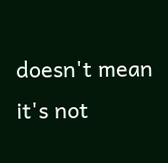doesn't mean it's not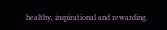healthy, inspirational and rewarding.